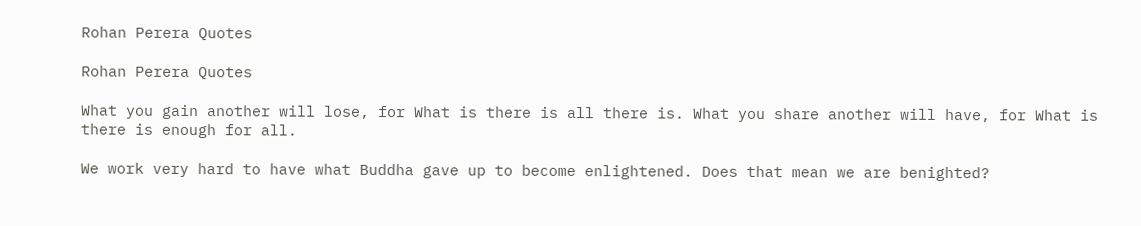Rohan Perera Quotes

Rohan Perera Quotes

What you gain another will lose, for What is there is all there is. What you share another will have, for What is there is enough for all.

We work very hard to have what Buddha gave up to become enlightened. Does that mean we are benighted?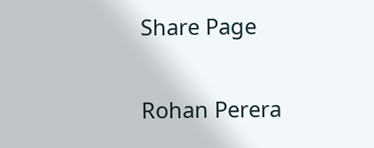Share Page

Rohan Perera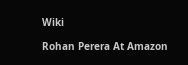Wiki

Rohan Perera At Amazon